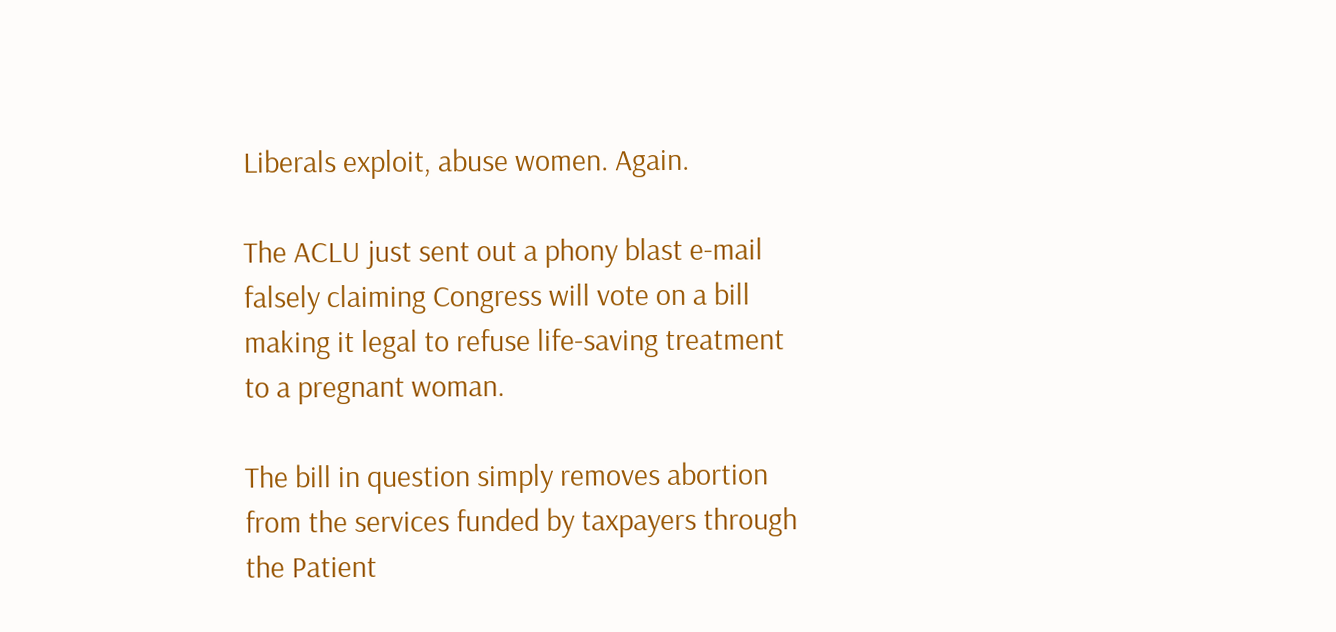Liberals exploit, abuse women. Again.

The ACLU just sent out a phony blast e-mail falsely claiming Congress will vote on a bill making it legal to refuse life-saving treatment to a pregnant woman.

The bill in question simply removes abortion from the services funded by taxpayers through the Patient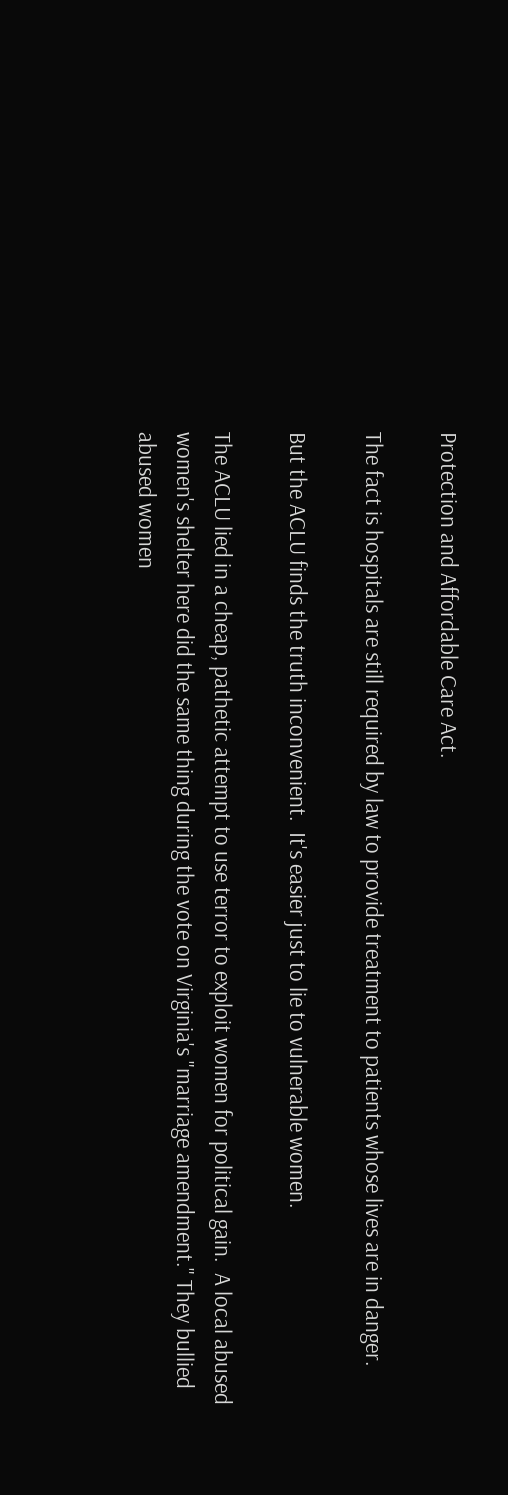Protection and Affordable Care Act.

The fact is hospitals are still required by law to provide treatment to patients whose lives are in danger.

But the ACLU finds the truth inconvenient.  It's easier just to lie to vulnerable women.

The ACLU lied in a cheap, pathetic attempt to use terror to exploit women for political gain.  A local abused women's shelter here did the same thing during the vote on Virginia's "marriage amendment." They bullied abused women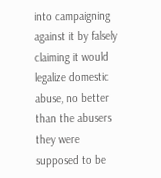into campaigning against it by falsely claiming it would legalize domestic abuse, no better than the abusers they were supposed to be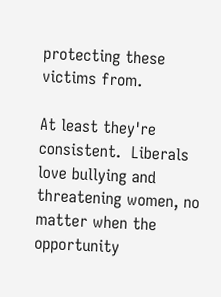protecting these victims from.

At least they're consistent.  Liberals love bullying and threatening women, no matter when the opportunity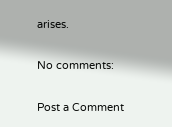arises.

No comments:

Post a Comment